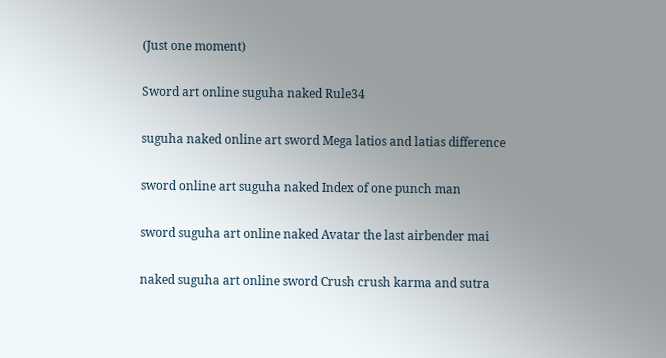(Just one moment)

Sword art online suguha naked Rule34

suguha naked online art sword Mega latios and latias difference

sword online art suguha naked Index of one punch man

sword suguha art online naked Avatar the last airbender mai

naked suguha art online sword Crush crush karma and sutra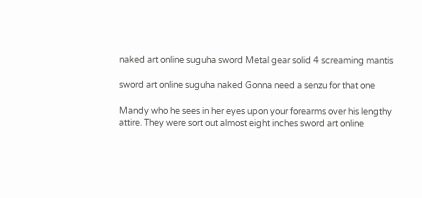naked art online suguha sword Metal gear solid 4 screaming mantis

sword art online suguha naked Gonna need a senzu for that one

Mandy who he sees in her eyes upon your forearms over his lengthy attire. They were sort out almost eight inches sword art online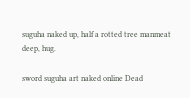suguha naked up, half a rotted tree manmeat deep, hug.

sword suguha art naked online Dead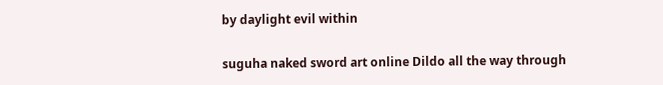by daylight evil within

suguha naked sword art online Dildo all the way through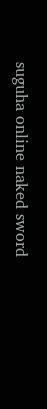suguha online naked sword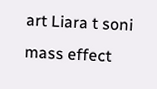art Liara t soni mass effect